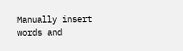Manually insert words and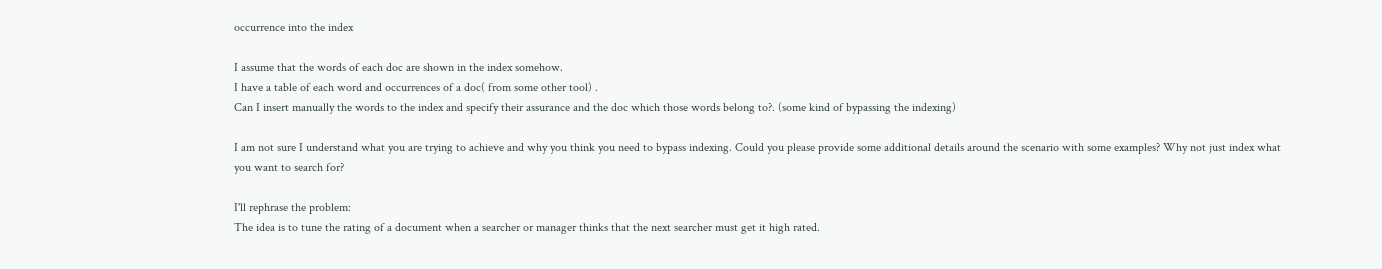occurrence into the index

I assume that the words of each doc are shown in the index somehow.
I have a table of each word and occurrences of a doc( from some other tool) .
Can I insert manually the words to the index and specify their assurance and the doc which those words belong to?. (some kind of bypassing the indexing)

I am not sure I understand what you are trying to achieve and why you think you need to bypass indexing. Could you please provide some additional details around the scenario with some examples? Why not just index what you want to search for?

I'll rephrase the problem:
The idea is to tune the rating of a document when a searcher or manager thinks that the next searcher must get it high rated.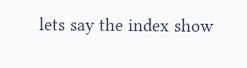lets say the index show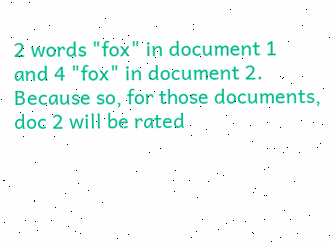2 words "fox" in document 1
and 4 "fox" in document 2.
Because so, for those documents, doc 2 will be rated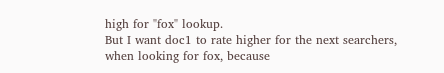high for "fox" lookup.
But I want doc1 to rate higher for the next searchers, when looking for fox, because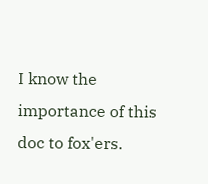I know the importance of this doc to fox'ers.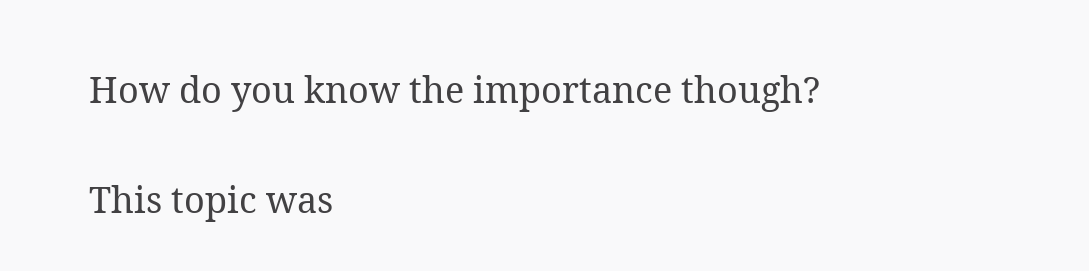How do you know the importance though?

This topic was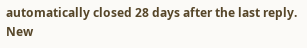automatically closed 28 days after the last reply. New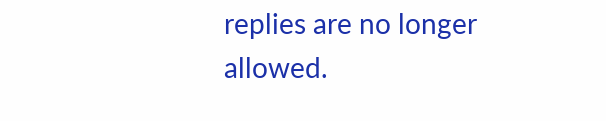replies are no longer allowed.